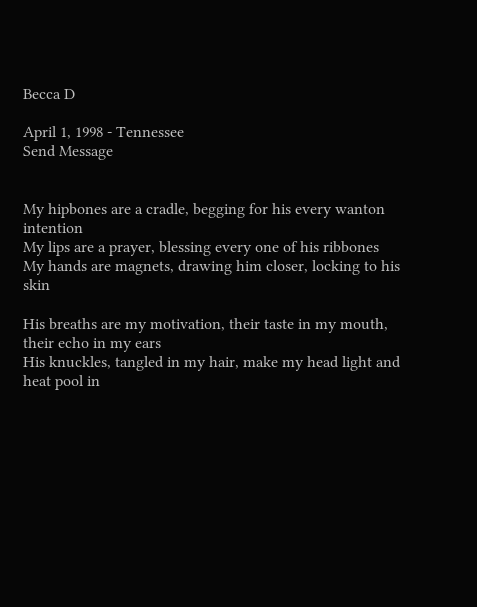Becca D

April 1, 1998 - Tennessee
Send Message


My hipbones are a cradle, begging for his every wanton intention
My lips are a prayer, blessing every one of his ribbones
My hands are magnets, drawing him closer, locking to his skin

His breaths are my motivation, their taste in my mouth, their echo in my ears
His knuckles, tangled in my hair, make my head light and heat pool in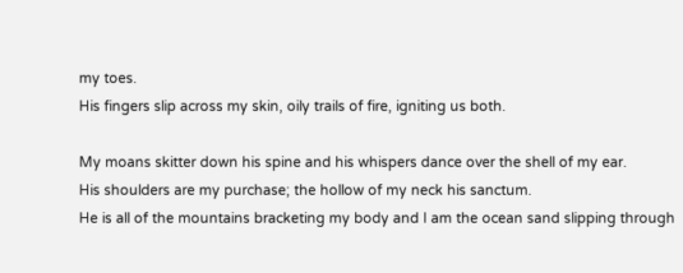my toes.
His fingers slip across my skin, oily trails of fire, igniting us both.

My moans skitter down his spine and his whispers dance over the shell of my ear.
His shoulders are my purchase; the hollow of my neck his sanctum.
He is all of the mountains bracketing my body and I am the ocean sand slipping through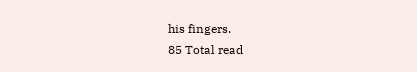his fingers.
85 Total read